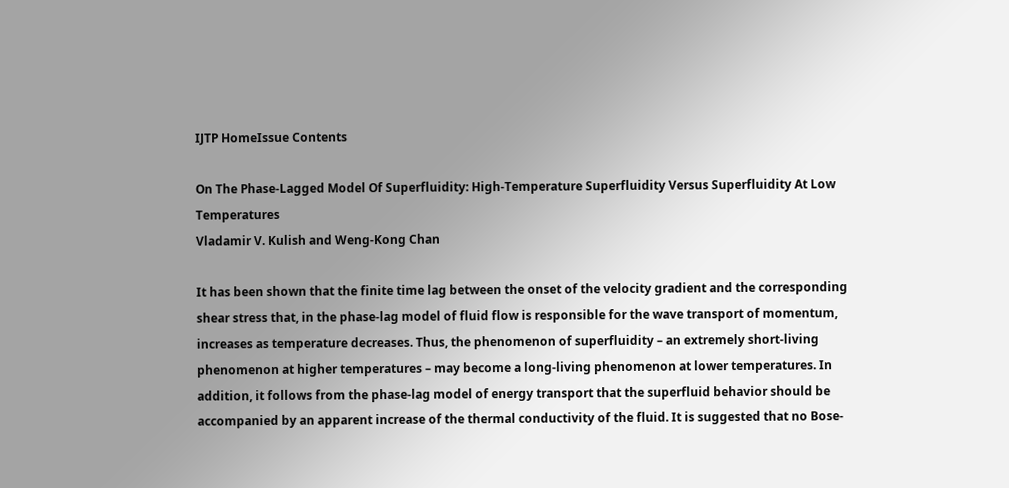IJTP HomeIssue Contents

On The Phase-Lagged Model Of Superfluidity: High-Temperature Superfluidity Versus Superfluidity At Low Temperatures
Vladamir V. Kulish and Weng-Kong Chan

It has been shown that the finite time lag between the onset of the velocity gradient and the corresponding shear stress that, in the phase-lag model of fluid flow is responsible for the wave transport of momentum, increases as temperature decreases. Thus, the phenomenon of superfluidity – an extremely short-living phenomenon at higher temperatures – may become a long-living phenomenon at lower temperatures. In addition, it follows from the phase-lag model of energy transport that the superfluid behavior should be accompanied by an apparent increase of the thermal conductivity of the fluid. It is suggested that no Bose-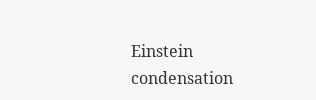Einstein condensation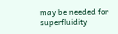may be needed for superfluidity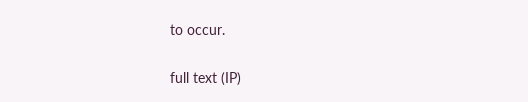to occur.

full text (IP)